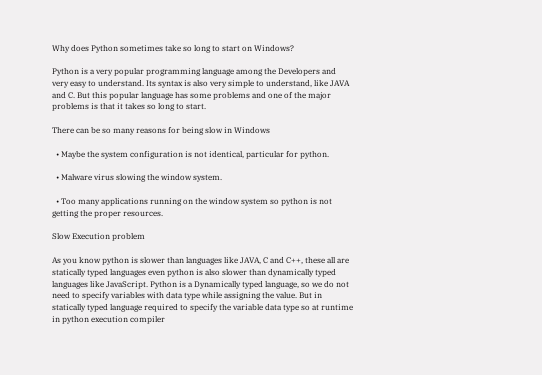Why does Python sometimes take so long to start on Windows?

Python is a very popular programming language among the Developers and very easy to understand. Its syntax is also very simple to understand, like JAVA and C. But this popular language has some problems and one of the major problems is that it takes so long to start.

There can be so many reasons for being slow in Windows

  • Maybe the system configuration is not identical, particular for python.

  • Malware virus slowing the window system.

  • Too many applications running on the window system so python is not getting the proper resources.

Slow Execution problem

As you know python is slower than languages like JAVA, C and C++, these all are statically typed languages even python is also slower than dynamically typed languages like JavaScript. Python is a Dynamically typed language, so we do not need to specify variables with data type while assigning the value. But in statically typed language required to specify the variable data type so at runtime in python execution compiler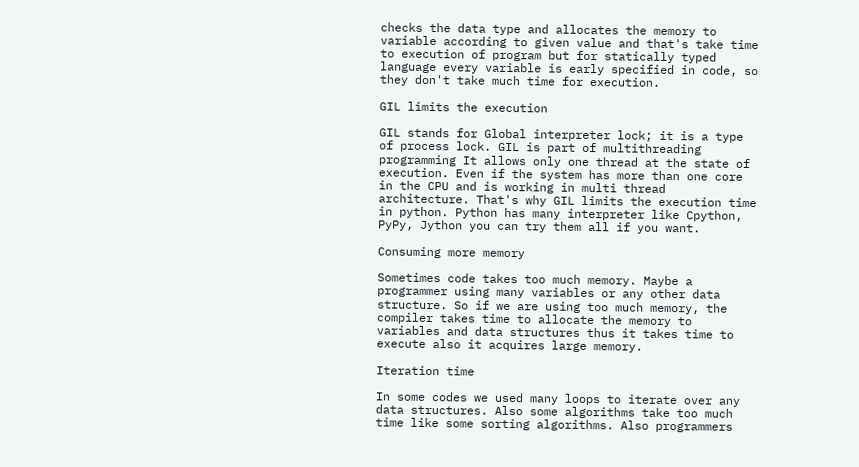checks the data type and allocates the memory to variable according to given value and that's take time to execution of program but for statically typed language every variable is early specified in code, so they don't take much time for execution.

GIL limits the execution

GIL stands for Global interpreter lock; it is a type of process lock. GIL is part of multithreading programming It allows only one thread at the state of execution. Even if the system has more than one core in the CPU and is working in multi thread architecture. That's why GIL limits the execution time in python. Python has many interpreter like Cpython, PyPy, Jython you can try them all if you want.

Consuming more memory

Sometimes code takes too much memory. Maybe a programmer using many variables or any other data structure. So if we are using too much memory, the compiler takes time to allocate the memory to variables and data structures thus it takes time to execute also it acquires large memory.

Iteration time

In some codes we used many loops to iterate over any data structures. Also some algorithms take too much time like some sorting algorithms. Also programmers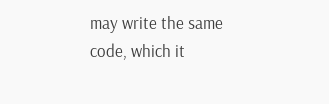may write the same code, which it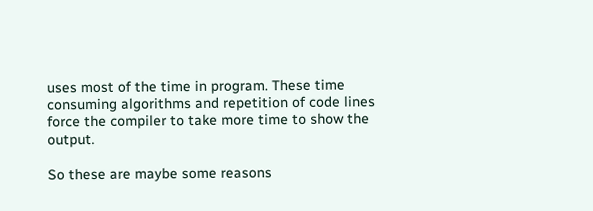uses most of the time in program. These time consuming algorithms and repetition of code lines force the compiler to take more time to show the output.

So these are maybe some reasons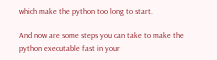which make the python too long to start.

And now are some steps you can take to make the python executable fast in your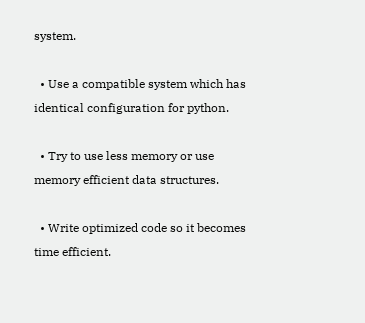system.

  • Use a compatible system which has identical configuration for python.

  • Try to use less memory or use memory efficient data structures.

  • Write optimized code so it becomes time efficient.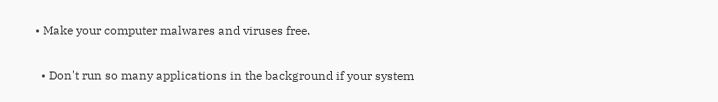• Make your computer malwares and viruses free.

  • Don't run so many applications in the background if your system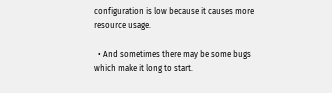configuration is low because it causes more resource usage.

  • And sometimes there may be some bugs which make it long to start.